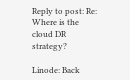Reply to post: Re: Where is the cloud DR strategy?

Linode: Back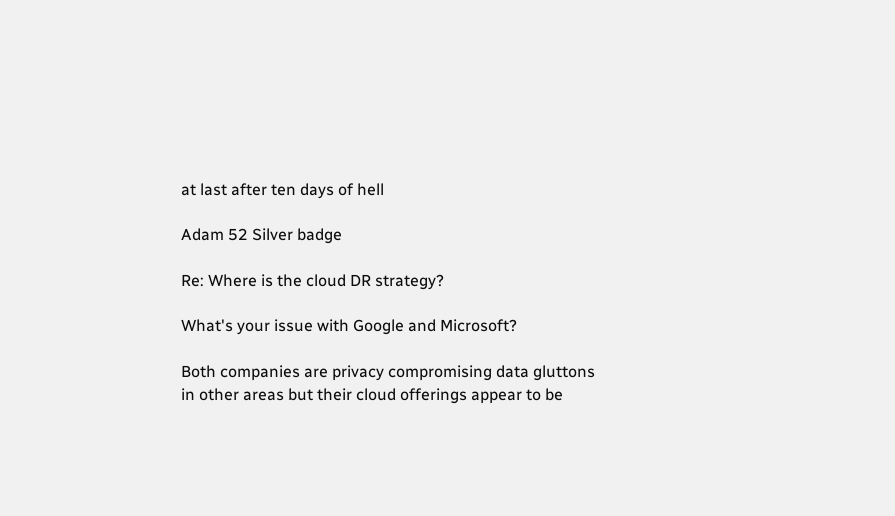at last after ten days of hell

Adam 52 Silver badge

Re: Where is the cloud DR strategy?

What's your issue with Google and Microsoft?

Both companies are privacy compromising data gluttons in other areas but their cloud offerings appear to be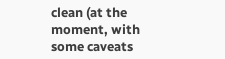clean (at the moment, with some caveats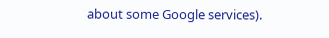about some Google services).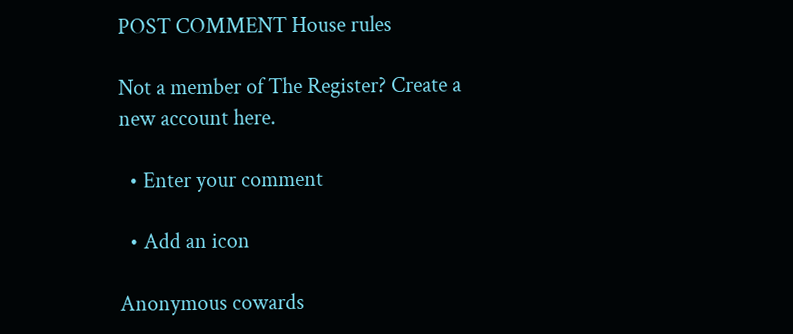POST COMMENT House rules

Not a member of The Register? Create a new account here.

  • Enter your comment

  • Add an icon

Anonymous cowards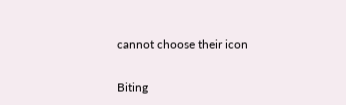cannot choose their icon

Biting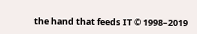the hand that feeds IT © 1998–2019